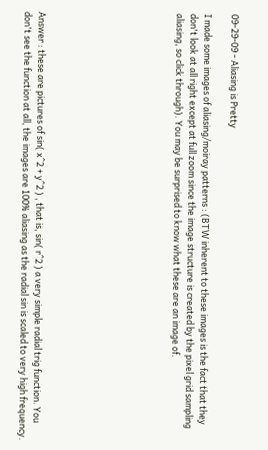09-29-09 - Aliasing is Pretty

I made some images of aliasing/moiray patterns : (BTW inherent to these images is the fact that they don't look at all right except at full zoom since the image structure is created by the pixel grid sampling aliasing, so click through). You may be surprised to know what these are an image of.









Answer : these are pictures of sin( x^2 + y^2 ) , that is, sin( r^2 ) a very simple radial trig function. You don't see the function at all, the images are 100% aliasing as the radial sin is scaled to very high frequency.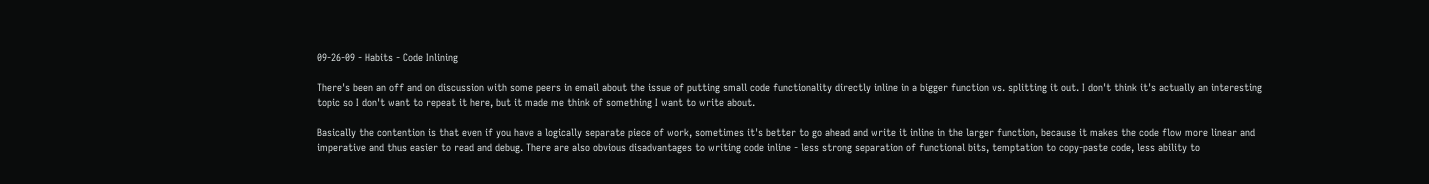09-26-09 - Habits - Code Inlining

There's been an off and on discussion with some peers in email about the issue of putting small code functionality directly inline in a bigger function vs. splitting it out. I don't think it's actually an interesting topic so I don't want to repeat it here, but it made me think of something I want to write about.

Basically the contention is that even if you have a logically separate piece of work, sometimes it's better to go ahead and write it inline in the larger function, because it makes the code flow more linear and imperative and thus easier to read and debug. There are also obvious disadvantages to writing code inline - less strong separation of functional bits, temptation to copy-paste code, less ability to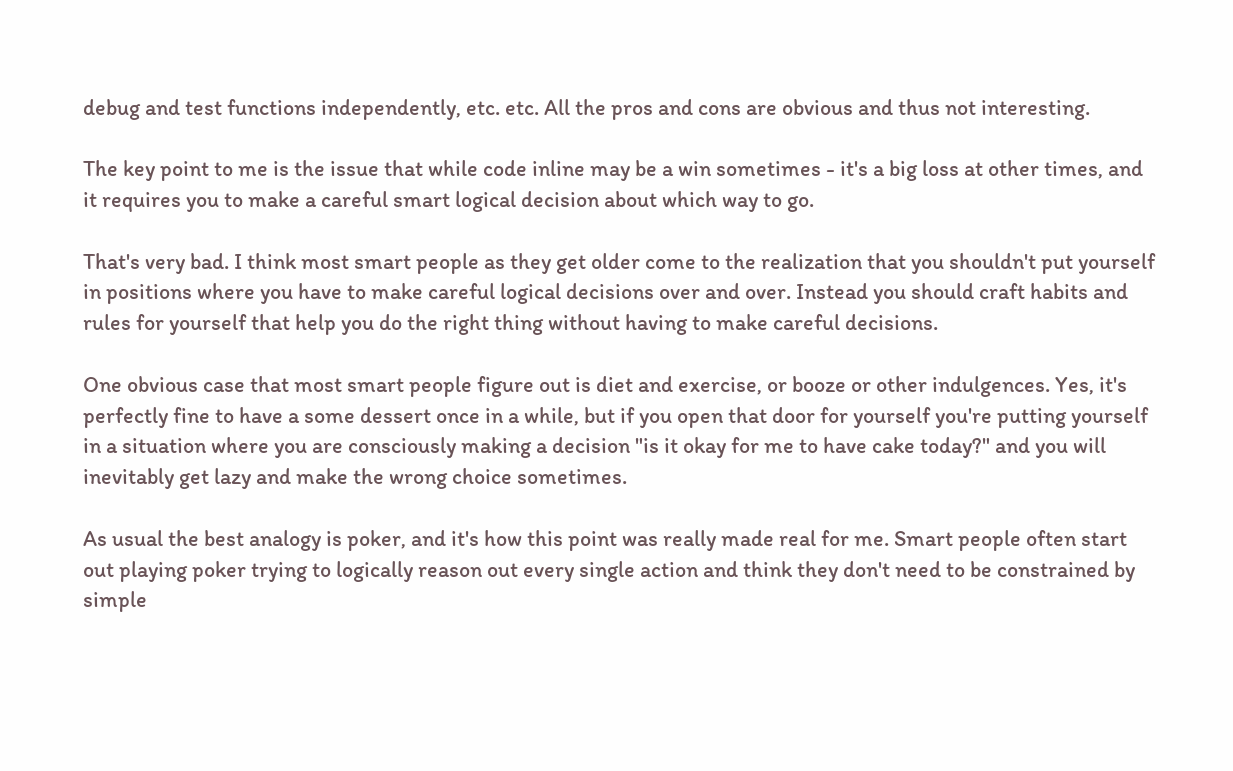debug and test functions independently, etc. etc. All the pros and cons are obvious and thus not interesting.

The key point to me is the issue that while code inline may be a win sometimes - it's a big loss at other times, and it requires you to make a careful smart logical decision about which way to go.

That's very bad. I think most smart people as they get older come to the realization that you shouldn't put yourself in positions where you have to make careful logical decisions over and over. Instead you should craft habits and rules for yourself that help you do the right thing without having to make careful decisions.

One obvious case that most smart people figure out is diet and exercise, or booze or other indulgences. Yes, it's perfectly fine to have a some dessert once in a while, but if you open that door for yourself you're putting yourself in a situation where you are consciously making a decision "is it okay for me to have cake today?" and you will inevitably get lazy and make the wrong choice sometimes.

As usual the best analogy is poker, and it's how this point was really made real for me. Smart people often start out playing poker trying to logically reason out every single action and think they don't need to be constrained by simple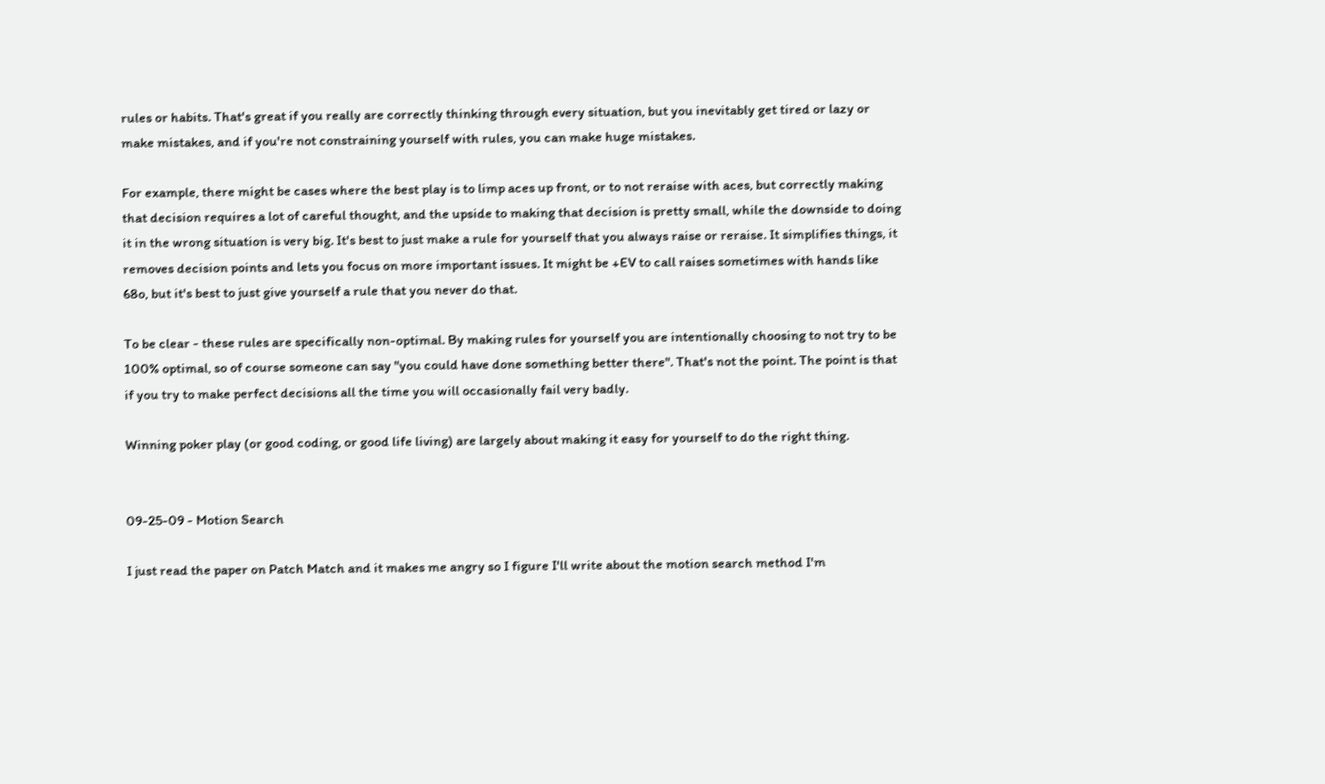rules or habits. That's great if you really are correctly thinking through every situation, but you inevitably get tired or lazy or make mistakes, and if you're not constraining yourself with rules, you can make huge mistakes.

For example, there might be cases where the best play is to limp aces up front, or to not reraise with aces, but correctly making that decision requires a lot of careful thought, and the upside to making that decision is pretty small, while the downside to doing it in the wrong situation is very big. It's best to just make a rule for yourself that you always raise or reraise. It simplifies things, it removes decision points and lets you focus on more important issues. It might be +EV to call raises sometimes with hands like 68o, but it's best to just give yourself a rule that you never do that.

To be clear - these rules are specifically non-optimal. By making rules for yourself you are intentionally choosing to not try to be 100% optimal, so of course someone can say "you could have done something better there". That's not the point. The point is that if you try to make perfect decisions all the time you will occasionally fail very badly.

Winning poker play (or good coding, or good life living) are largely about making it easy for yourself to do the right thing.


09-25-09 - Motion Search

I just read the paper on Patch Match and it makes me angry so I figure I'll write about the motion search method I'm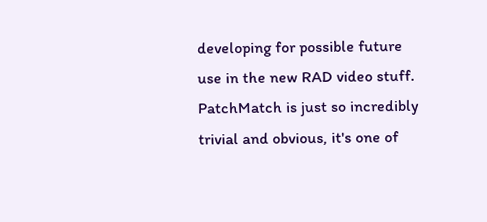developing for possible future use in the new RAD video stuff. PatchMatch is just so incredibly trivial and obvious, it's one of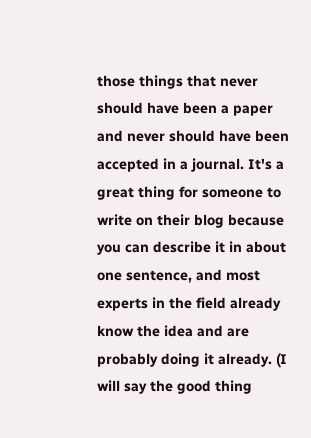those things that never should have been a paper and never should have been accepted in a journal. It's a great thing for someone to write on their blog because you can describe it in about one sentence, and most experts in the field already know the idea and are probably doing it already. (I will say the good thing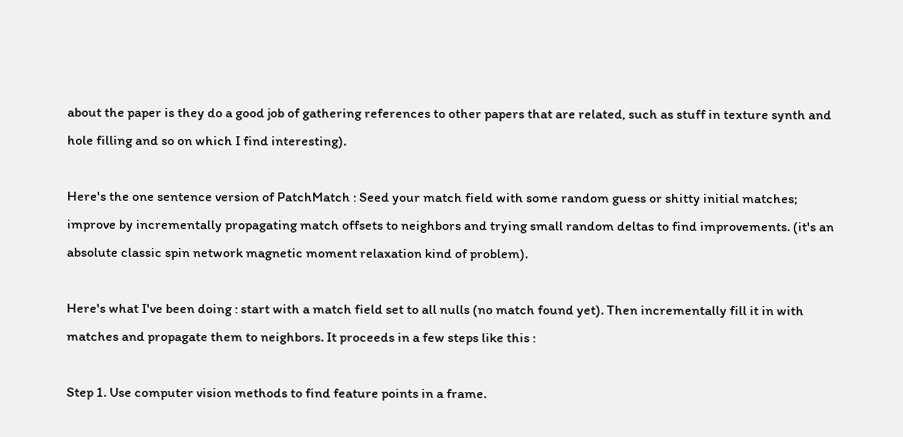about the paper is they do a good job of gathering references to other papers that are related, such as stuff in texture synth and hole filling and so on which I find interesting).

Here's the one sentence version of PatchMatch : Seed your match field with some random guess or shitty initial matches; improve by incrementally propagating match offsets to neighbors and trying small random deltas to find improvements. (it's an absolute classic spin network magnetic moment relaxation kind of problem).

Here's what I've been doing : start with a match field set to all nulls (no match found yet). Then incrementally fill it in with matches and propagate them to neighbors. It proceeds in a few steps like this :

Step 1. Use computer vision methods to find feature points in a frame.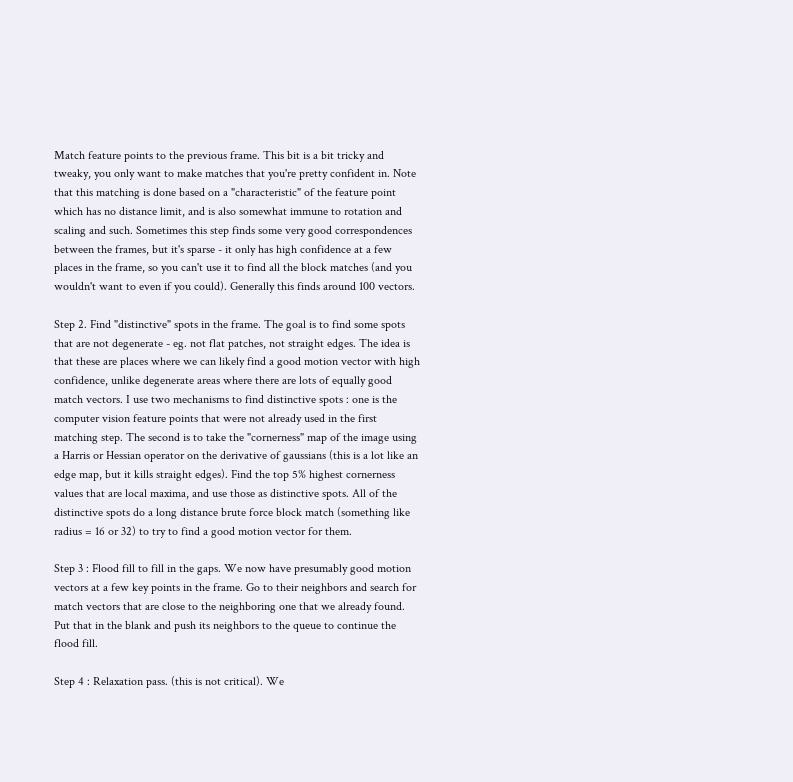Match feature points to the previous frame. This bit is a bit tricky and tweaky, you only want to make matches that you're pretty confident in. Note that this matching is done based on a "characteristic" of the feature point which has no distance limit, and is also somewhat immune to rotation and scaling and such. Sometimes this step finds some very good correspondences between the frames, but it's sparse - it only has high confidence at a few places in the frame, so you can't use it to find all the block matches (and you wouldn't want to even if you could). Generally this finds around 100 vectors.

Step 2. Find "distinctive" spots in the frame. The goal is to find some spots that are not degenerate - eg. not flat patches, not straight edges. The idea is that these are places where we can likely find a good motion vector with high confidence, unlike degenerate areas where there are lots of equally good match vectors. I use two mechanisms to find distinctive spots : one is the computer vision feature points that were not already used in the first matching step. The second is to take the "cornerness" map of the image using a Harris or Hessian operator on the derivative of gaussians (this is a lot like an edge map, but it kills straight edges). Find the top 5% highest cornerness values that are local maxima, and use those as distinctive spots. All of the distinctive spots do a long distance brute force block match (something like radius = 16 or 32) to try to find a good motion vector for them.

Step 3 : Flood fill to fill in the gaps. We now have presumably good motion vectors at a few key points in the frame. Go to their neighbors and search for match vectors that are close to the neighboring one that we already found. Put that in the blank and push its neighbors to the queue to continue the flood fill.

Step 4 : Relaxation pass. (this is not critical). We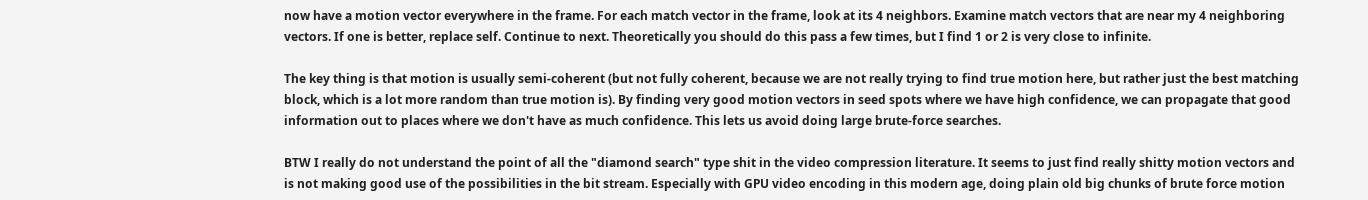now have a motion vector everywhere in the frame. For each match vector in the frame, look at its 4 neighbors. Examine match vectors that are near my 4 neighboring vectors. If one is better, replace self. Continue to next. Theoretically you should do this pass a few times, but I find 1 or 2 is very close to infinite.

The key thing is that motion is usually semi-coherent (but not fully coherent, because we are not really trying to find true motion here, but rather just the best matching block, which is a lot more random than true motion is). By finding very good motion vectors in seed spots where we have high confidence, we can propagate that good information out to places where we don't have as much confidence. This lets us avoid doing large brute-force searches.

BTW I really do not understand the point of all the "diamond search" type shit in the video compression literature. It seems to just find really shitty motion vectors and is not making good use of the possibilities in the bit stream. Especially with GPU video encoding in this modern age, doing plain old big chunks of brute force motion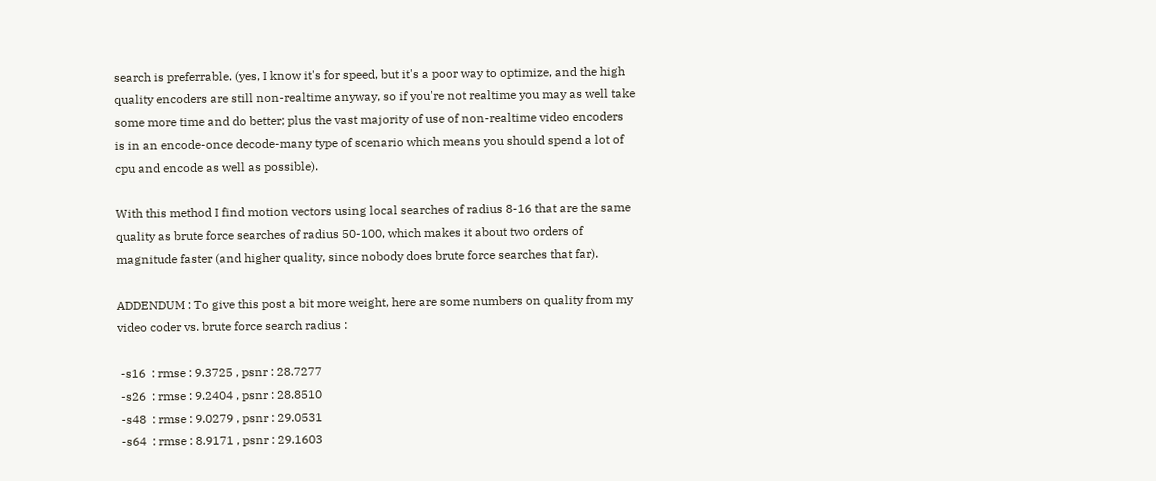search is preferrable. (yes, I know it's for speed, but it's a poor way to optimize, and the high quality encoders are still non-realtime anyway, so if you're not realtime you may as well take some more time and do better; plus the vast majority of use of non-realtime video encoders is in an encode-once decode-many type of scenario which means you should spend a lot of cpu and encode as well as possible).

With this method I find motion vectors using local searches of radius 8-16 that are the same quality as brute force searches of radius 50-100, which makes it about two orders of magnitude faster (and higher quality, since nobody does brute force searches that far).

ADDENDUM : To give this post a bit more weight, here are some numbers on quality from my video coder vs. brute force search radius :

 -s16  : rmse : 9.3725 , psnr : 28.7277
 -s26  : rmse : 9.2404 , psnr : 28.8510
 -s48  : rmse : 9.0279 , psnr : 29.0531
 -s64  : rmse : 8.9171 , psnr : 29.1603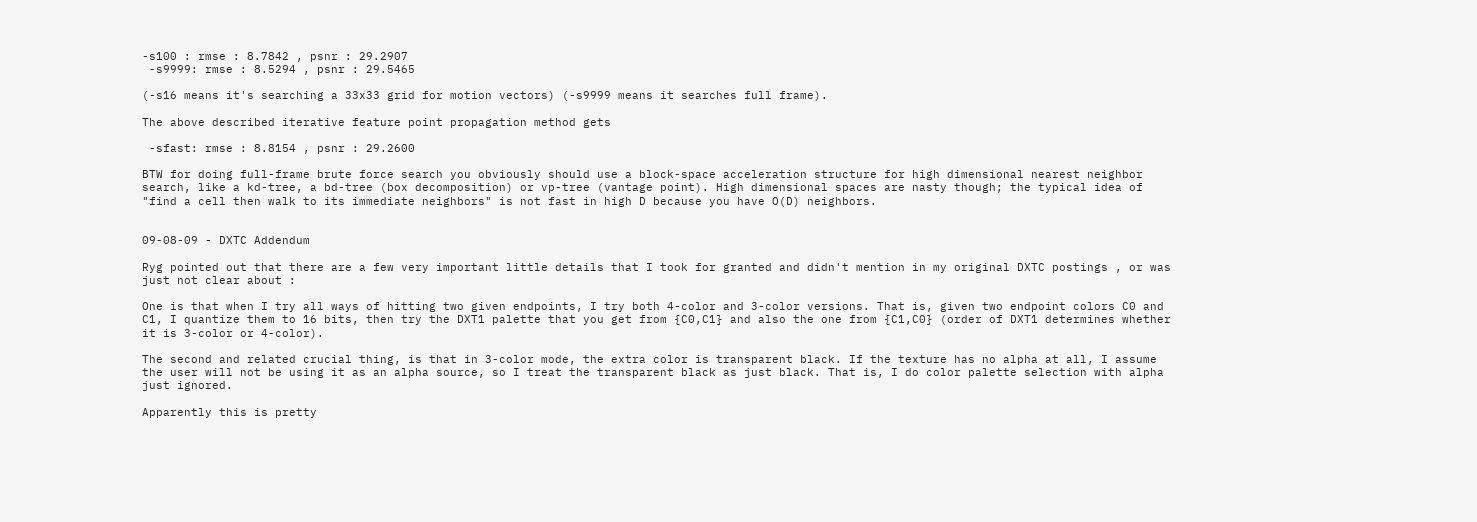-s100 : rmse : 8.7842 , psnr : 29.2907
 -s9999: rmse : 8.5294 , psnr : 29.5465

(-s16 means it's searching a 33x33 grid for motion vectors) (-s9999 means it searches full frame).

The above described iterative feature point propagation method gets

 -sfast: rmse : 8.8154 , psnr : 29.2600

BTW for doing full-frame brute force search you obviously should use a block-space acceleration structure for high dimensional nearest neighbor search, like a kd-tree, a bd-tree (box decomposition) or vp-tree (vantage point). High dimensional spaces are nasty though; the typical idea of "find a cell then walk to its immediate neighbors" is not fast in high D because you have O(D) neighbors.


09-08-09 - DXTC Addendum

Ryg pointed out that there are a few very important little details that I took for granted and didn't mention in my original DXTC postings , or was just not clear about :

One is that when I try all ways of hitting two given endpoints, I try both 4-color and 3-color versions. That is, given two endpoint colors C0 and C1, I quantize them to 16 bits, then try the DXT1 palette that you get from {C0,C1} and also the one from {C1,C0} (order of DXT1 determines whether it is 3-color or 4-color).

The second and related crucial thing, is that in 3-color mode, the extra color is transparent black. If the texture has no alpha at all, I assume the user will not be using it as an alpha source, so I treat the transparent black as just black. That is, I do color palette selection with alpha just ignored.

Apparently this is pretty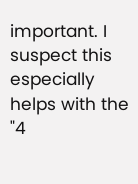important. I suspect this especially helps with the "4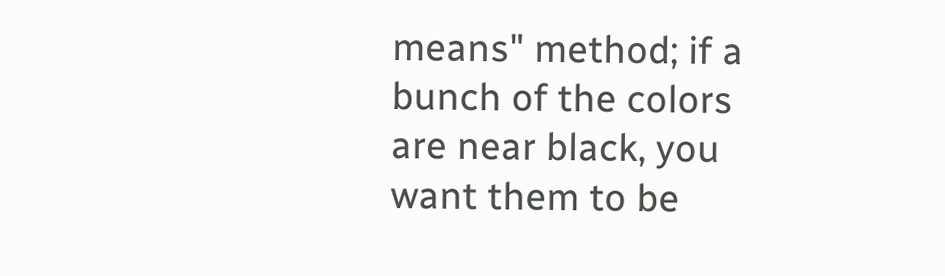means" method; if a bunch of the colors are near black, you want them to be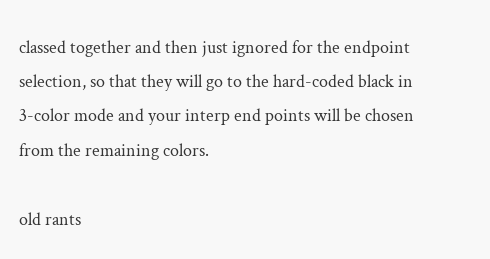classed together and then just ignored for the endpoint selection, so that they will go to the hard-coded black in 3-color mode and your interp end points will be chosen from the remaining colors.

old rants